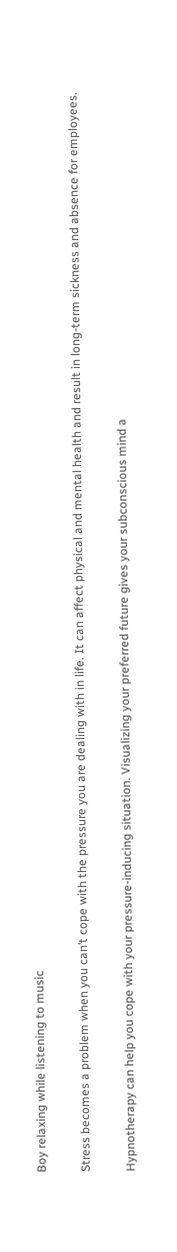Boy relaxing while listening to music

Stress becomes a problem when you can’t cope with the pressure you are dealing with in life. It can affect physical and mental health and result in long-term sickness and absence for employees.

Hypnotherapy can help you cope with your pressure-inducing situation. Visualizing your preferred future gives your subconscious mind a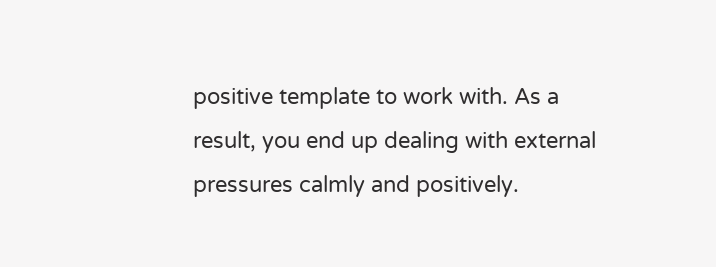positive template to work with. As a result, you end up dealing with external pressures calmly and positively.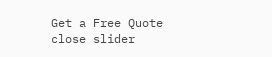Get a Free Quote
close slider